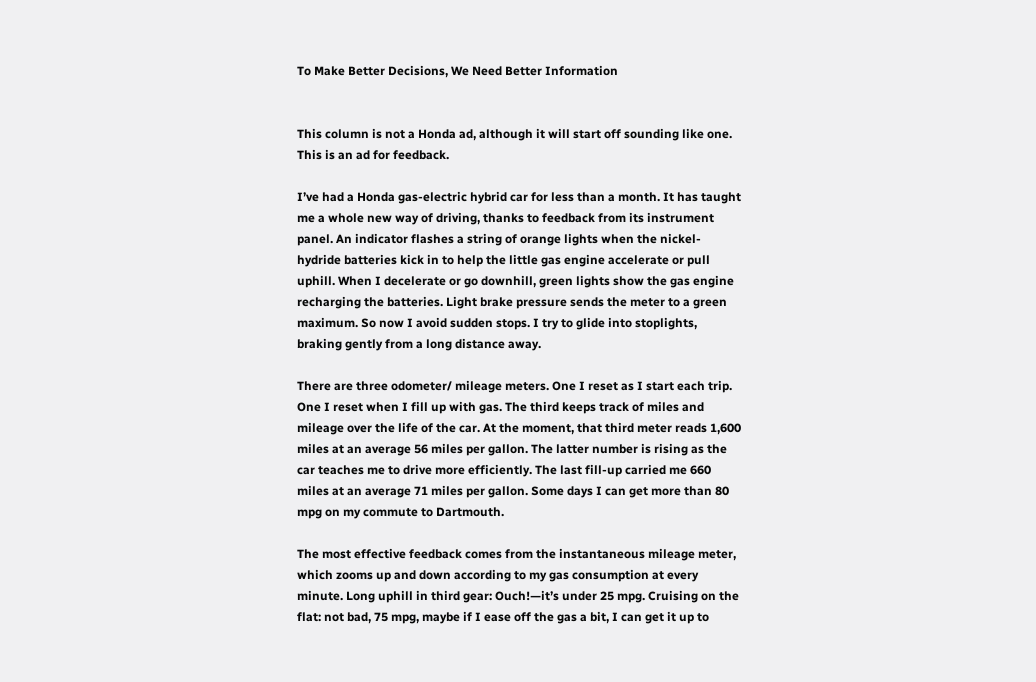To Make Better Decisions, We Need Better Information


This column is not a Honda ad, although it will start off sounding like one. This is an ad for feedback.

I’ve had a Honda gas-electric hybrid car for less than a month. It has taught me a whole new way of driving, thanks to feedback from its instrument panel. An indicator flashes a string of orange lights when the nickel-hydride batteries kick in to help the little gas engine accelerate or pull uphill. When I decelerate or go downhill, green lights show the gas engine recharging the batteries. Light brake pressure sends the meter to a green maximum. So now I avoid sudden stops. I try to glide into stoplights, braking gently from a long distance away.

There are three odometer/ mileage meters. One I reset as I start each trip. One I reset when I fill up with gas. The third keeps track of miles and mileage over the life of the car. At the moment, that third meter reads 1,600 miles at an average 56 miles per gallon. The latter number is rising as the car teaches me to drive more efficiently. The last fill-up carried me 660 miles at an average 71 miles per gallon. Some days I can get more than 80 mpg on my commute to Dartmouth.

The most effective feedback comes from the instantaneous mileage meter, which zooms up and down according to my gas consumption at every minute. Long uphill in third gear: Ouch!—it’s under 25 mpg. Cruising on the flat: not bad, 75 mpg, maybe if I ease off the gas a bit, I can get it up to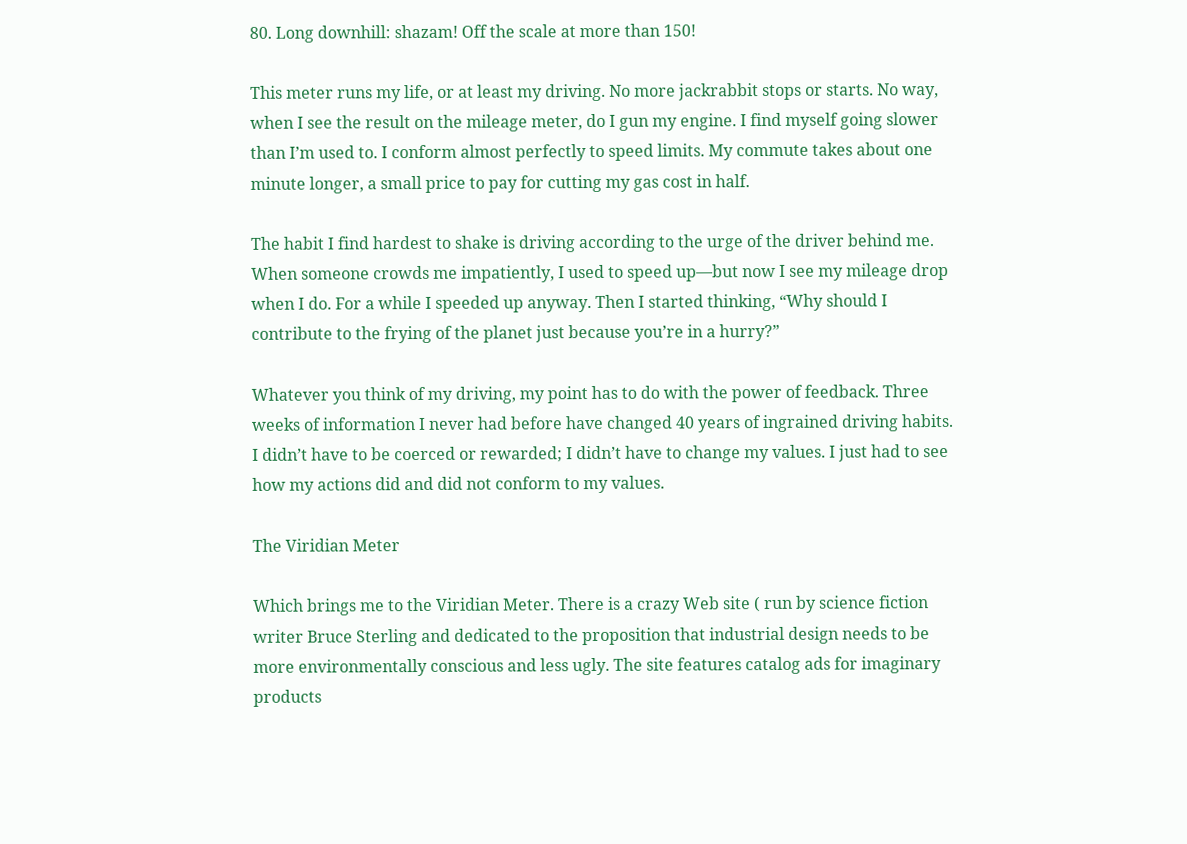80. Long downhill: shazam! Off the scale at more than 150!

This meter runs my life, or at least my driving. No more jackrabbit stops or starts. No way, when I see the result on the mileage meter, do I gun my engine. I find myself going slower than I’m used to. I conform almost perfectly to speed limits. My commute takes about one minute longer, a small price to pay for cutting my gas cost in half.

The habit I find hardest to shake is driving according to the urge of the driver behind me. When someone crowds me impatiently, I used to speed up—but now I see my mileage drop when I do. For a while I speeded up anyway. Then I started thinking, “Why should I contribute to the frying of the planet just because you’re in a hurry?”

Whatever you think of my driving, my point has to do with the power of feedback. Three weeks of information I never had before have changed 40 years of ingrained driving habits. I didn’t have to be coerced or rewarded; I didn’t have to change my values. I just had to see how my actions did and did not conform to my values.

The Viridian Meter

Which brings me to the Viridian Meter. There is a crazy Web site ( run by science fiction writer Bruce Sterling and dedicated to the proposition that industrial design needs to be more environmentally conscious and less ugly. The site features catalog ads for imaginary products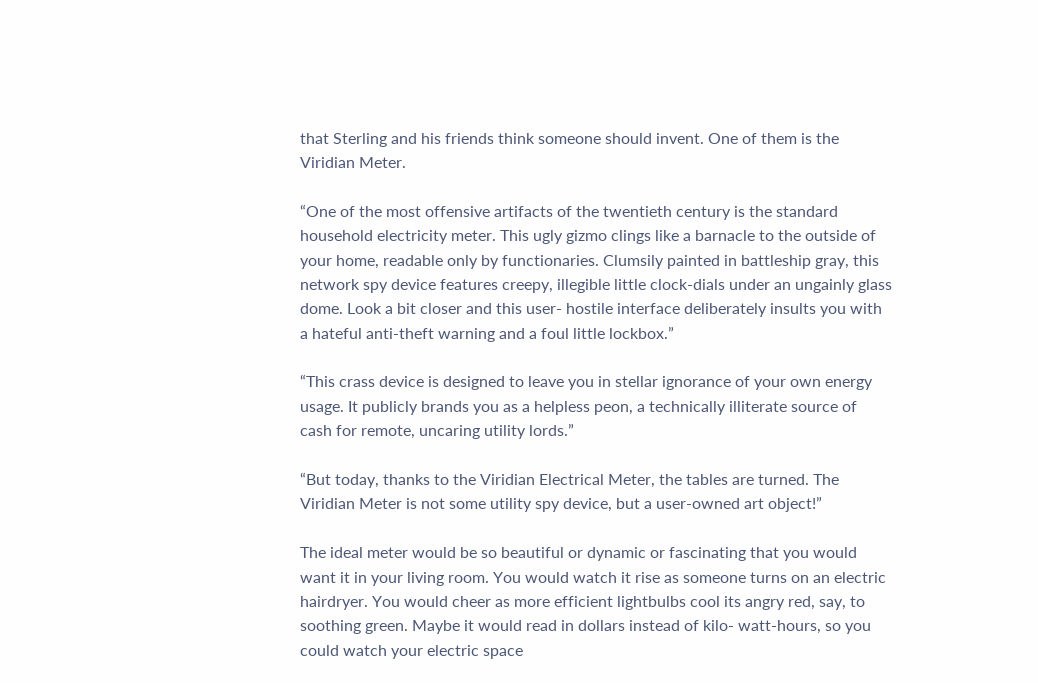that Sterling and his friends think someone should invent. One of them is the Viridian Meter.

“One of the most offensive artifacts of the twentieth century is the standard household electricity meter. This ugly gizmo clings like a barnacle to the outside of your home, readable only by functionaries. Clumsily painted in battleship gray, this network spy device features creepy, illegible little clock-dials under an ungainly glass dome. Look a bit closer and this user- hostile interface deliberately insults you with a hateful anti-theft warning and a foul little lockbox.”

“This crass device is designed to leave you in stellar ignorance of your own energy usage. It publicly brands you as a helpless peon, a technically illiterate source of cash for remote, uncaring utility lords.”

“But today, thanks to the Viridian Electrical Meter, the tables are turned. The Viridian Meter is not some utility spy device, but a user-owned art object!”

The ideal meter would be so beautiful or dynamic or fascinating that you would want it in your living room. You would watch it rise as someone turns on an electric hairdryer. You would cheer as more efficient lightbulbs cool its angry red, say, to soothing green. Maybe it would read in dollars instead of kilo- watt-hours, so you could watch your electric space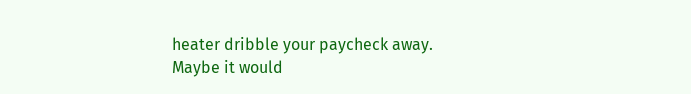heater dribble your paycheck away. Maybe it would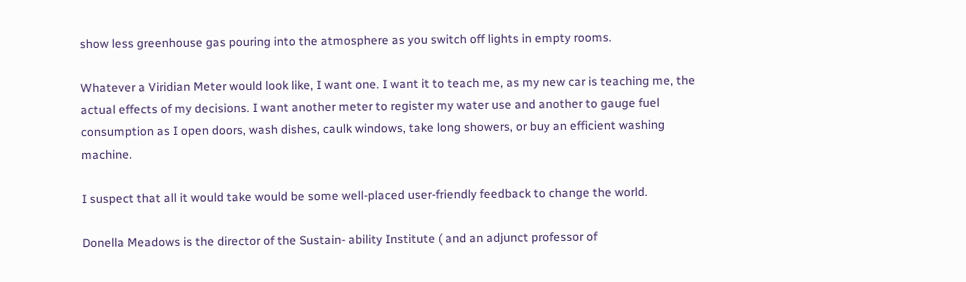show less greenhouse gas pouring into the atmosphere as you switch off lights in empty rooms.

Whatever a Viridian Meter would look like, I want one. I want it to teach me, as my new car is teaching me, the actual effects of my decisions. I want another meter to register my water use and another to gauge fuel consumption as I open doors, wash dishes, caulk windows, take long showers, or buy an efficient washing machine.

I suspect that all it would take would be some well-placed user-friendly feedback to change the world.

Donella Meadows is the director of the Sustain- ability Institute ( and an adjunct professor of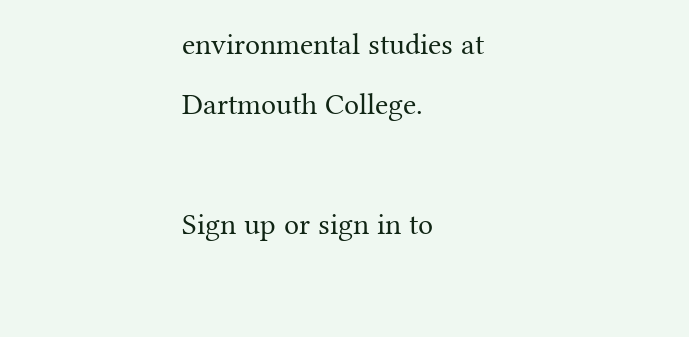environmental studies at Dartmouth College.

Sign up or sign in to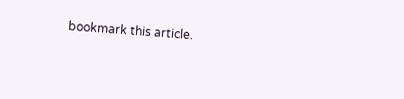bookmark this article.